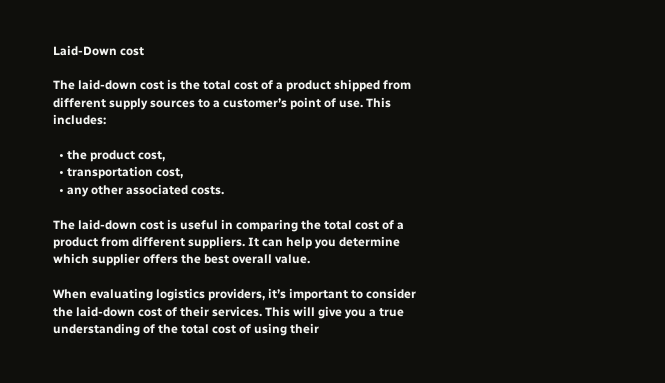Laid-Down cost

The laid-down cost is the total cost of a product shipped from different supply sources to a customer’s point of use. This includes:

  • the product cost,
  • transportation cost,
  • any other associated costs.

The laid-down cost is useful in comparing the total cost of a product from different suppliers. It can help you determine which supplier offers the best overall value.

When evaluating logistics providers, it’s important to consider the laid-down cost of their services. This will give you a true understanding of the total cost of using their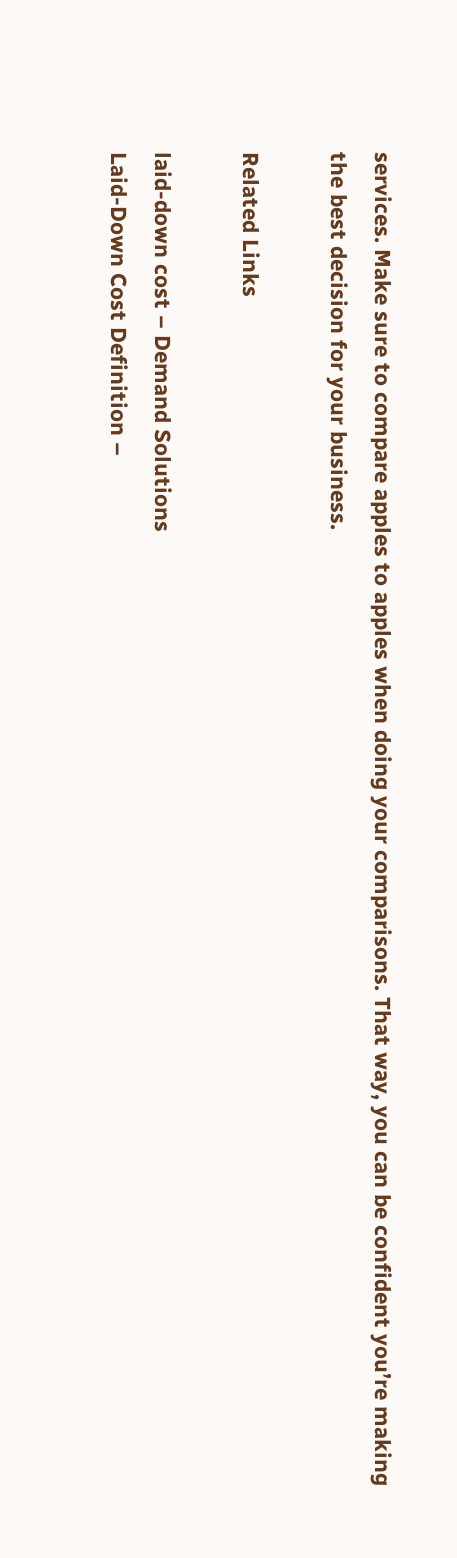services. Make sure to compare apples to apples when doing your comparisons. That way, you can be confident you’re making the best decision for your business.

Related Links

laid-down cost – Demand Solutions
Laid-Down Cost Definition –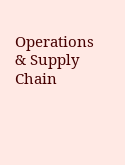Operations & Supply Chain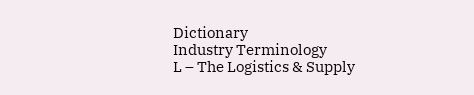Dictionary
Industry Terminology
L – The Logistics & Supply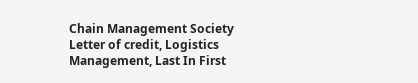Chain Management Society
Letter of credit, Logistics Management, Last In First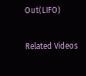Out(LIFO)

Related Videos